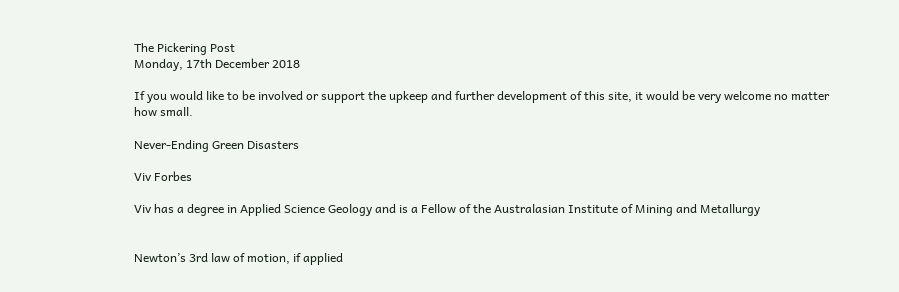The Pickering Post
Monday, 17th December 2018

If you would like to be involved or support the upkeep and further development of this site, it would be very welcome no matter how small.

Never-Ending Green Disasters

Viv Forbes

Viv has a degree in Applied Science Geology and is a Fellow of the Australasian Institute of Mining and Metallurgy


Newton’s 3rd law of motion, if applied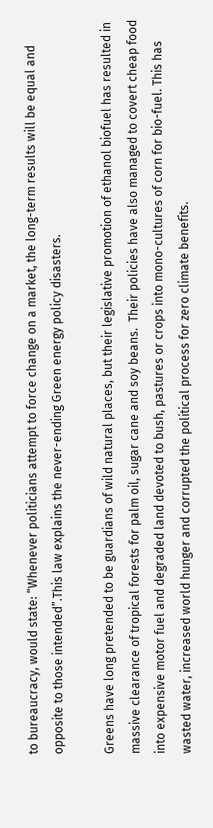to bureaucracy, would state: “Whenever politicians attempt to force change on a market, the long-term results will be equal and opposite to those intended”.This law explains the never-ending Green energy policy disasters.

Greens have long pretended to be guardians of wild natural places, but their legislative promotion of ethanol biofuel has resulted in massive clearance of tropical forests for palm oil, sugar cane and soy beans.  Their policies have also managed to covert cheap food into expensive motor fuel and degraded land devoted to bush, pastures or crops into mono-cultures of corn for bio-fuel. This has wasted water, increased world hunger and corrupted the political process for zero climate benefits.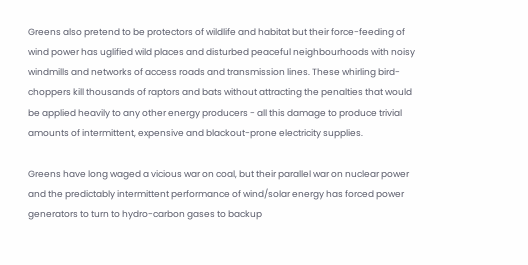Greens also pretend to be protectors of wildlife and habitat but their force-feeding of wind power has uglified wild places and disturbed peaceful neighbourhoods with noisy windmills and networks of access roads and transmission lines. These whirling bird-choppers kill thousands of raptors and bats without attracting the penalties that would be applied heavily to any other energy producers - all this damage to produce trivial amounts of intermittent, expensive and blackout-prone electricity supplies.

Greens have long waged a vicious war on coal, but their parallel war on nuclear power and the predictably intermittent performance of wind/solar energy has forced power generators to turn to hydro-carbon gases to backup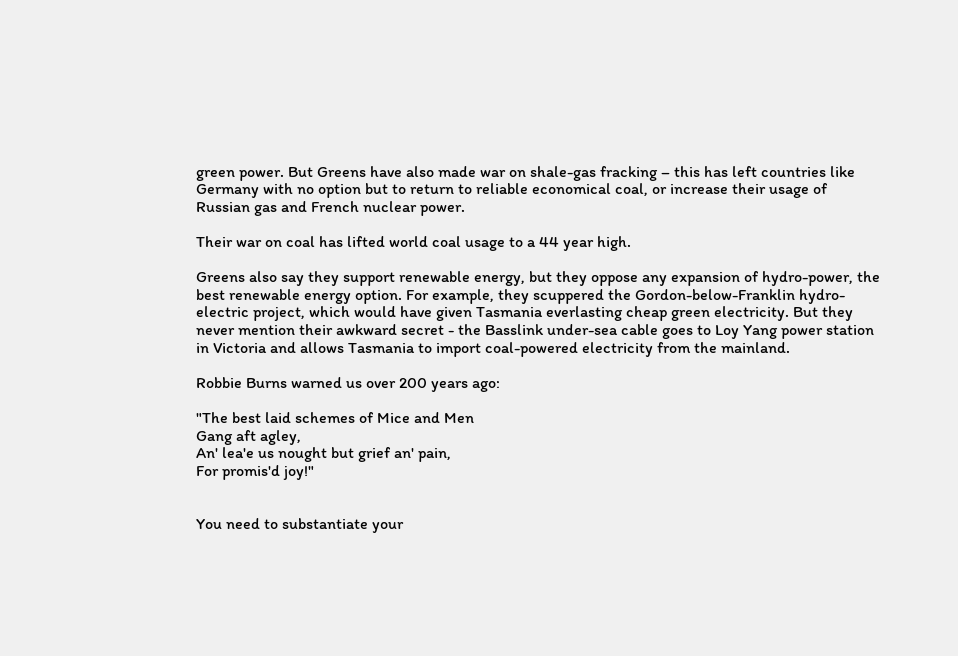green power. But Greens have also made war on shale-gas fracking – this has left countries like Germany with no option but to return to reliable economical coal, or increase their usage of Russian gas and French nuclear power.

Their war on coal has lifted world coal usage to a 44 year high.

Greens also say they support renewable energy, but they oppose any expansion of hydro-power, the best renewable energy option. For example, they scuppered the Gordon-below-Franklin hydro-electric project, which would have given Tasmania everlasting cheap green electricity. But they never mention their awkward secret - the Basslink under-sea cable goes to Loy Yang power station in Victoria and allows Tasmania to import coal-powered electricity from the mainland.

Robbie Burns warned us over 200 years ago:

"The best laid schemes of Mice and Men
Gang aft agley,
An' lea'e us nought but grief an' pain,
For promis'd joy!"


You need to substantiate your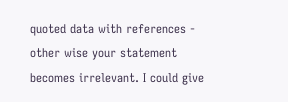quoted data with references - other wise your statement becomes irrelevant. I could give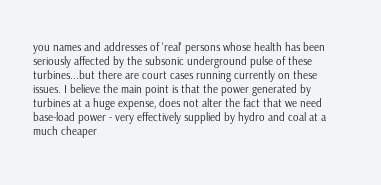you names and addresses of 'real' persons whose health has been seriously affected by the subsonic underground pulse of these turbines...but there are court cases running currently on these issues. I believe the main point is that the power generated by turbines at a huge expense, does not alter the fact that we need base-load power - very effectively supplied by hydro and coal at a much cheaper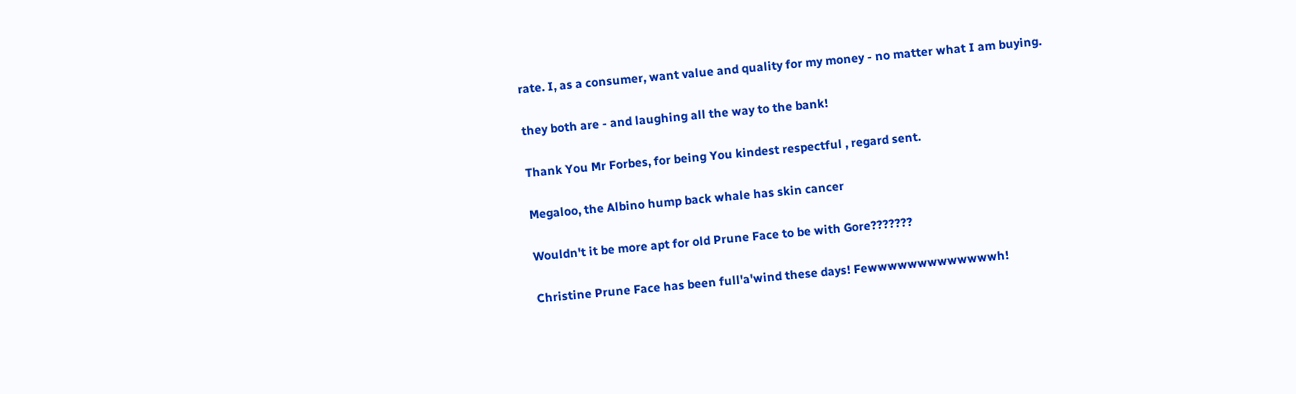rate. I, as a consumer, want value and quality for my money - no matter what I am buying.

they both are - and laughing all the way to the bank!

Thank You Mr Forbes, for being You kindest respectful , regard sent.

Megaloo, the Albino hump back whale has skin cancer

Wouldn't it be more apt for old Prune Face to be with Gore???????

Christine Prune Face has been full'a'wind these days! Fewwwwwwwwwwwwwh!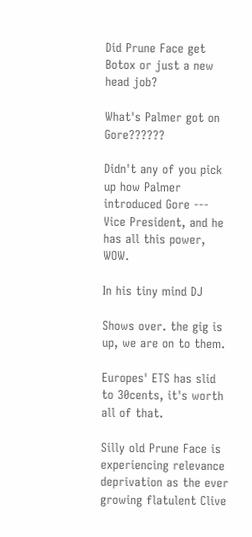Did Prune Face get Botox or just a new head job?

What's Palmer got on Gore??????

Didn't any of you pick up how Palmer introduced Gore --- Vice President, and he has all this power, WOW.

In his tiny mind DJ

Shows over. the gig is up, we are on to them.

Europes' ETS has slid to 30cents, it's worth all of that.

Silly old Prune Face is experiencing relevance deprivation as the ever growing flatulent Clive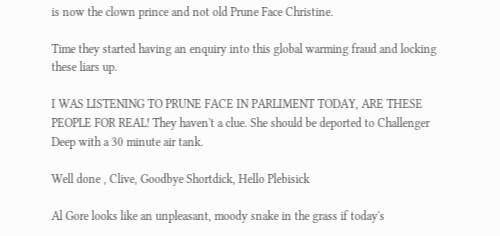is now the clown prince and not old Prune Face Christine.

Time they started having an enquiry into this global warming fraud and locking these liars up.

I WAS LISTENING TO PRUNE FACE IN PARLIMENT TODAY, ARE THESE PEOPLE FOR REAL! They haven't a clue. She should be deported to Challenger Deep with a 30 minute air tank.

Well done , Clive, Goodbye Shortdick, Hello Plebisick

Al Gore looks like an unpleasant, moody snake in the grass if today's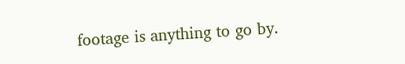footage is anything to go by.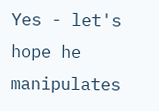Yes - let's hope he manipulates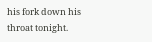his fork down his throat tonight.